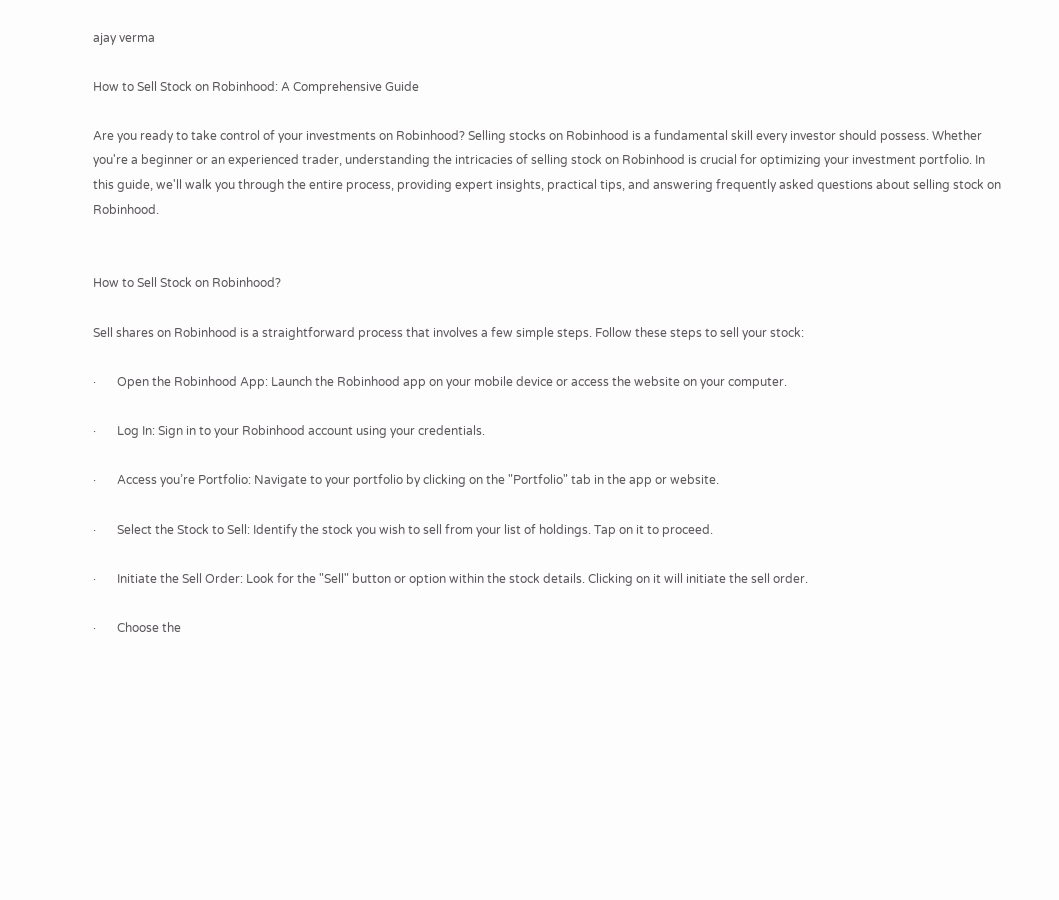ajay verma

How to Sell Stock on Robinhood: A Comprehensive Guide

Are you ready to take control of your investments on Robinhood? Selling stocks on Robinhood is a fundamental skill every investor should possess. Whether you're a beginner or an experienced trader, understanding the intricacies of selling stock on Robinhood is crucial for optimizing your investment portfolio. In this guide, we'll walk you through the entire process, providing expert insights, practical tips, and answering frequently asked questions about selling stock on Robinhood.


How to Sell Stock on Robinhood?

Sell shares on Robinhood is a straightforward process that involves a few simple steps. Follow these steps to sell your stock:

·       Open the Robinhood App: Launch the Robinhood app on your mobile device or access the website on your computer.

·       Log In: Sign in to your Robinhood account using your credentials.

·       Access you’re Portfolio: Navigate to your portfolio by clicking on the "Portfolio" tab in the app or website.

·       Select the Stock to Sell: Identify the stock you wish to sell from your list of holdings. Tap on it to proceed.

·       Initiate the Sell Order: Look for the "Sell" button or option within the stock details. Clicking on it will initiate the sell order.

·       Choose the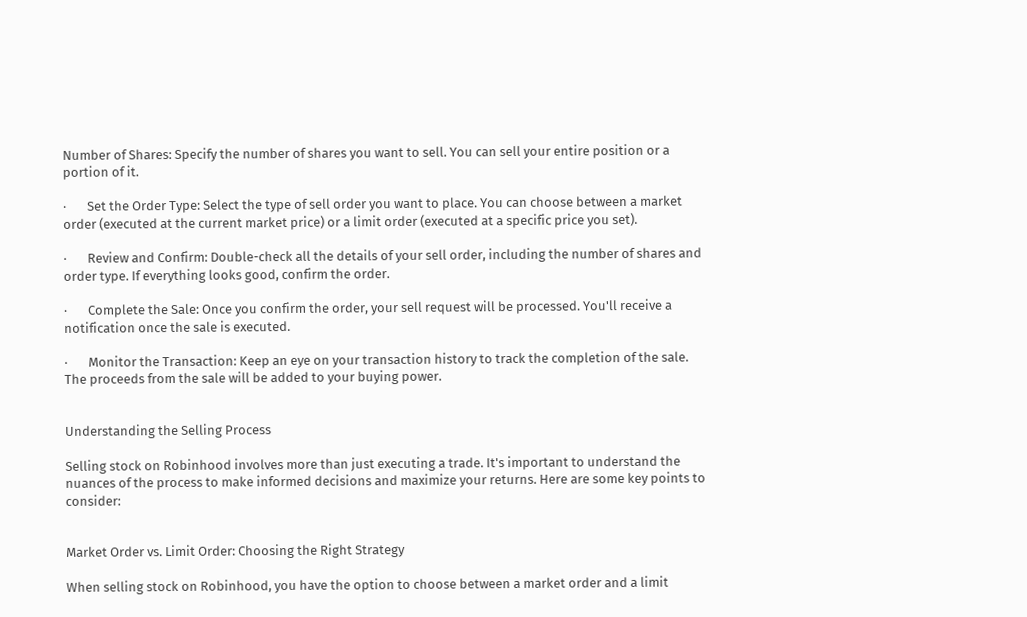Number of Shares: Specify the number of shares you want to sell. You can sell your entire position or a portion of it.

·       Set the Order Type: Select the type of sell order you want to place. You can choose between a market order (executed at the current market price) or a limit order (executed at a specific price you set).

·       Review and Confirm: Double-check all the details of your sell order, including the number of shares and order type. If everything looks good, confirm the order.

·       Complete the Sale: Once you confirm the order, your sell request will be processed. You'll receive a notification once the sale is executed.

·       Monitor the Transaction: Keep an eye on your transaction history to track the completion of the sale. The proceeds from the sale will be added to your buying power.


Understanding the Selling Process

Selling stock on Robinhood involves more than just executing a trade. It's important to understand the nuances of the process to make informed decisions and maximize your returns. Here are some key points to consider:


Market Order vs. Limit Order: Choosing the Right Strategy

When selling stock on Robinhood, you have the option to choose between a market order and a limit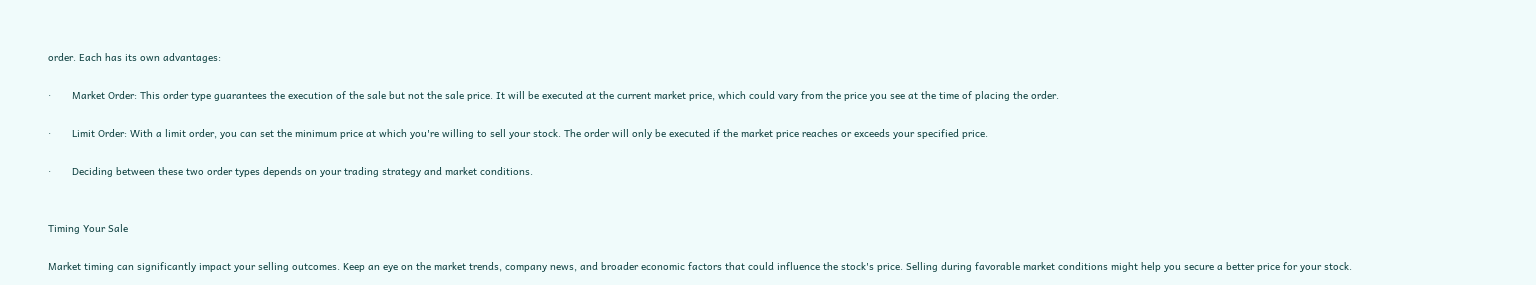order. Each has its own advantages:

·       Market Order: This order type guarantees the execution of the sale but not the sale price. It will be executed at the current market price, which could vary from the price you see at the time of placing the order.

·       Limit Order: With a limit order, you can set the minimum price at which you're willing to sell your stock. The order will only be executed if the market price reaches or exceeds your specified price.

·       Deciding between these two order types depends on your trading strategy and market conditions.


Timing Your Sale

Market timing can significantly impact your selling outcomes. Keep an eye on the market trends, company news, and broader economic factors that could influence the stock's price. Selling during favorable market conditions might help you secure a better price for your stock.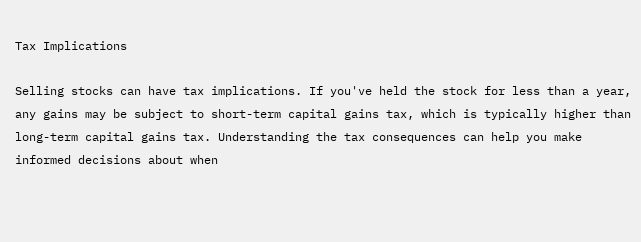Tax Implications

Selling stocks can have tax implications. If you've held the stock for less than a year, any gains may be subject to short-term capital gains tax, which is typically higher than long-term capital gains tax. Understanding the tax consequences can help you make informed decisions about when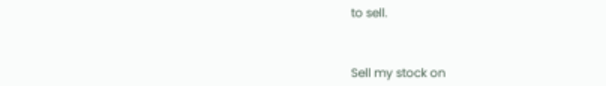to sell.



Sell my stock on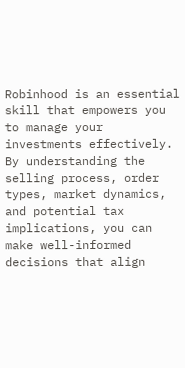Robinhood is an essential skill that empowers you to manage your investments effectively. By understanding the selling process, order types, market dynamics, and potential tax implications, you can make well-informed decisions that align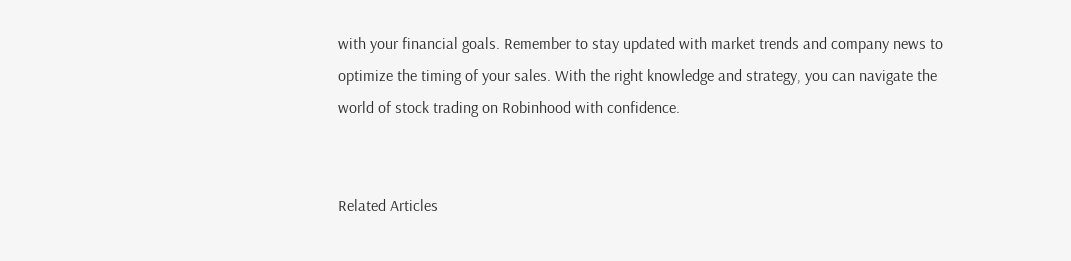with your financial goals. Remember to stay updated with market trends and company news to optimize the timing of your sales. With the right knowledge and strategy, you can navigate the world of stock trading on Robinhood with confidence.


Related Articles